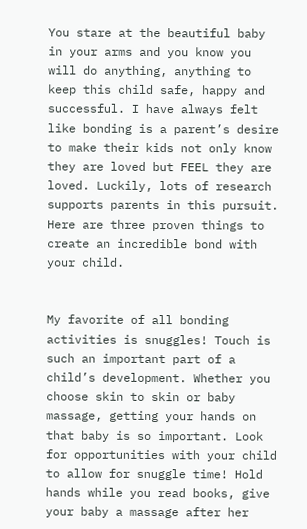You stare at the beautiful baby in your arms and you know you will do anything, anything to keep this child safe, happy and successful. I have always felt like bonding is a parent’s desire to make their kids not only know they are loved but FEEL they are loved. Luckily, lots of research supports parents in this pursuit. Here are three proven things to create an incredible bond with your child.


My favorite of all bonding activities is snuggles! Touch is such an important part of a child’s development. Whether you choose skin to skin or baby massage, getting your hands on that baby is so important. Look for opportunities with your child to allow for snuggle time! Hold hands while you read books, give your baby a massage after her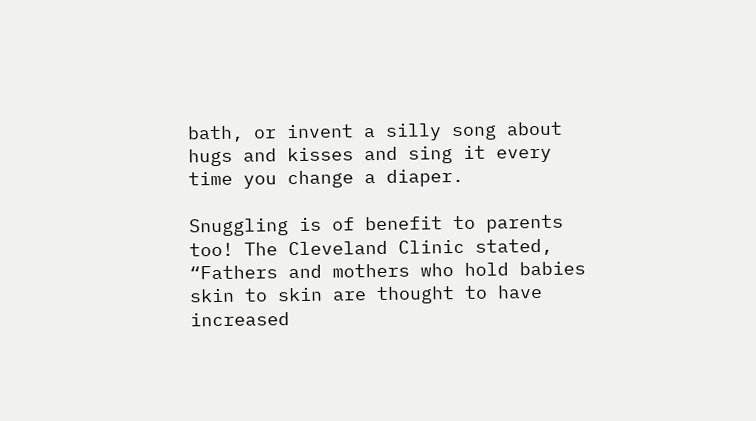bath, or invent a silly song about hugs and kisses and sing it every time you change a diaper.

Snuggling is of benefit to parents too! The Cleveland Clinic stated, “Fathers and mothers who hold babies skin to skin are thought to have increased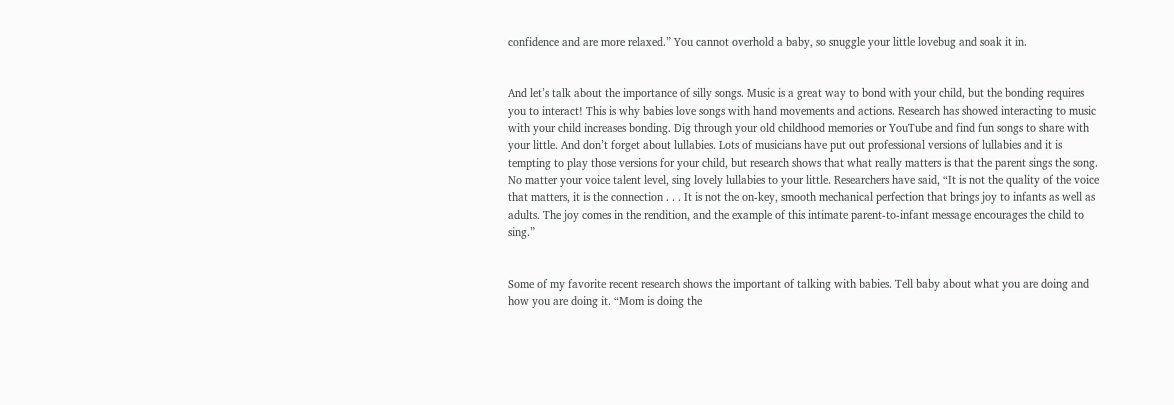confidence and are more relaxed.” You cannot overhold a baby, so snuggle your little lovebug and soak it in.


And let’s talk about the importance of silly songs. Music is a great way to bond with your child, but the bonding requires you to interact! This is why babies love songs with hand movements and actions. Research has showed interacting to music with your child increases bonding. Dig through your old childhood memories or YouTube and find fun songs to share with your little. And don’t forget about lullabies. Lots of musicians have put out professional versions of lullabies and it is tempting to play those versions for your child, but research shows that what really matters is that the parent sings the song. No matter your voice talent level, sing lovely lullabies to your little. Researchers have said, “It is not the quality of the voice that matters, it is the connection . . . It is not the on-key, smooth mechanical perfection that brings joy to infants as well as adults. The joy comes in the rendition, and the example of this intimate parent-to-infant message encourages the child to sing.”


Some of my favorite recent research shows the important of talking with babies. Tell baby about what you are doing and how you are doing it. “Mom is doing the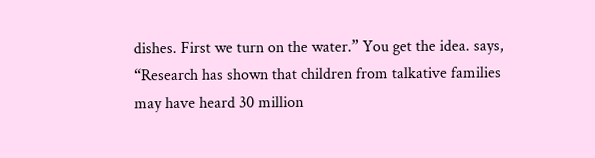dishes. First we turn on the water.” You get the idea. says, “Research has shown that children from talkative families may have heard 30 million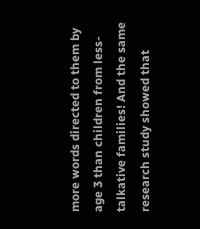more words directed to them by age 3 than children from less-talkative families! And the same research study showed that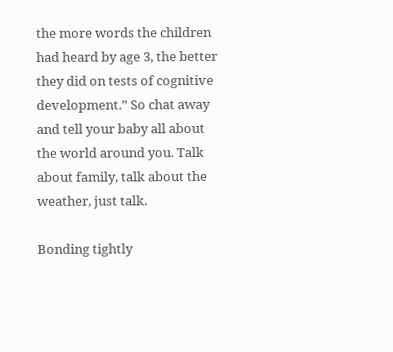the more words the children had heard by age 3, the better they did on tests of cognitive development.” So chat away and tell your baby all about the world around you. Talk about family, talk about the weather, just talk.

Bonding tightly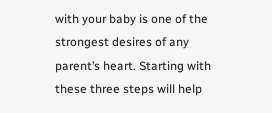with your baby is one of the strongest desires of any parent’s heart. Starting with these three steps will help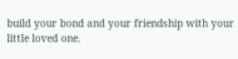build your bond and your friendship with your little loved one.